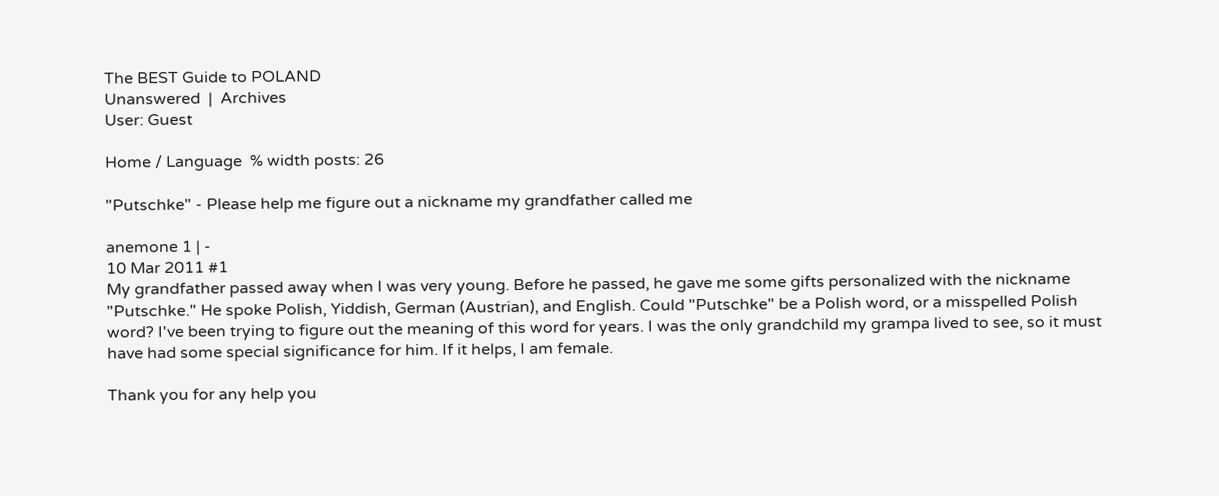The BEST Guide to POLAND
Unanswered  |  Archives
User: Guest

Home / Language  % width posts: 26

"Putschke" - Please help me figure out a nickname my grandfather called me

anemone 1 | -
10 Mar 2011 #1
My grandfather passed away when I was very young. Before he passed, he gave me some gifts personalized with the nickname "Putschke." He spoke Polish, Yiddish, German (Austrian), and English. Could "Putschke" be a Polish word, or a misspelled Polish word? I've been trying to figure out the meaning of this word for years. I was the only grandchild my grampa lived to see, so it must have had some special significance for him. If it helps, I am female.

Thank you for any help you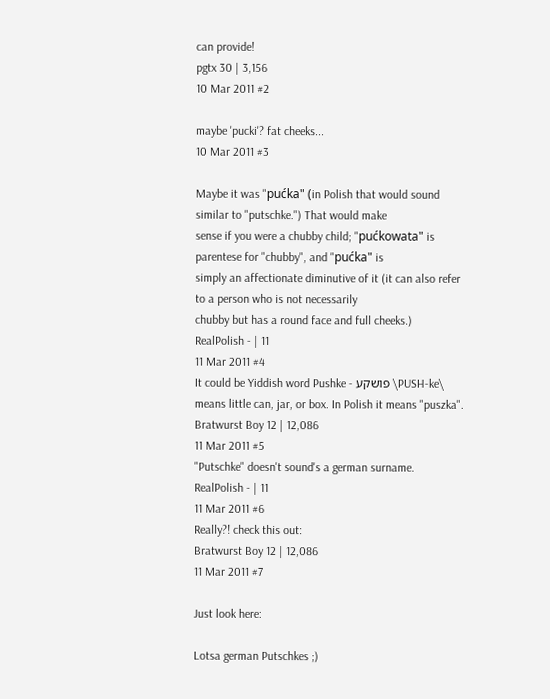can provide!
pgtx 30 | 3,156
10 Mar 2011 #2

maybe 'pucki'? fat cheeks...
10 Mar 2011 #3

Maybe it was "pućka" (in Polish that would sound similar to "putschke.") That would make
sense if you were a chubby child; "pućkowata" is parentese for "chubby", and "pućka" is
simply an affectionate diminutive of it (it can also refer to a person who is not necessarily
chubby but has a round face and full cheeks.)
RealPolish - | 11
11 Mar 2011 #4
It could be Yiddish word Pushke - פושקע \PUSH-ke\ means little can, jar, or box. In Polish it means "puszka".
Bratwurst Boy 12 | 12,086
11 Mar 2011 #5
"Putschke" doesn't sound's a german surname.
RealPolish - | 11
11 Mar 2011 #6
Really?! check this out:
Bratwurst Boy 12 | 12,086
11 Mar 2011 #7

Just look here:

Lotsa german Putschkes ;)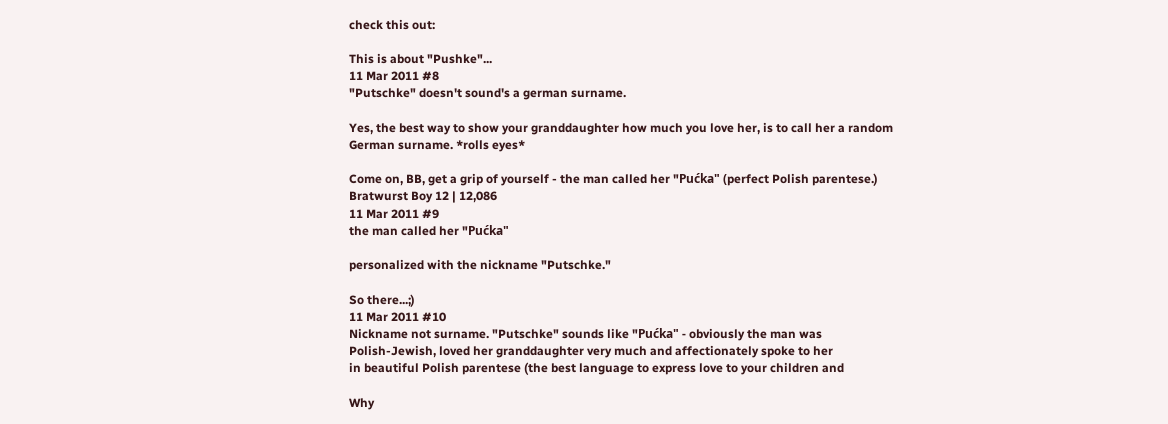check this out:

This is about "Pushke"...
11 Mar 2011 #8
"Putschke" doesn't sound's a german surname.

Yes, the best way to show your granddaughter how much you love her, is to call her a random
German surname. *rolls eyes*

Come on, BB, get a grip of yourself - the man called her "Pućka" (perfect Polish parentese.)
Bratwurst Boy 12 | 12,086
11 Mar 2011 #9
the man called her "Pućka"

personalized with the nickname "Putschke."

So there...;)
11 Mar 2011 #10
Nickname not surname. "Putschke" sounds like "Pućka" - obviously the man was
Polish-Jewish, loved her granddaughter very much and affectionately spoke to her
in beautiful Polish parentese (the best language to express love to your children and

Why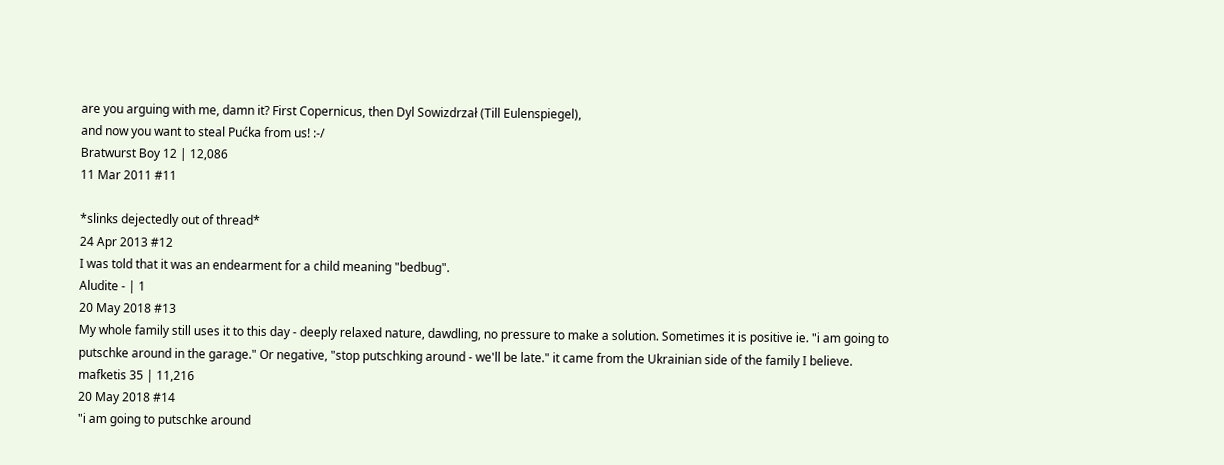are you arguing with me, damn it? First Copernicus, then Dyl Sowizdrzał (Till Eulenspiegel),
and now you want to steal Pućka from us! :-/
Bratwurst Boy 12 | 12,086
11 Mar 2011 #11

*slinks dejectedly out of thread*
24 Apr 2013 #12
I was told that it was an endearment for a child meaning "bedbug".
Aludite - | 1
20 May 2018 #13
My whole family still uses it to this day - deeply relaxed nature, dawdling, no pressure to make a solution. Sometimes it is positive ie. "i am going to putschke around in the garage." Or negative, "stop putschking around - we'll be late." it came from the Ukrainian side of the family I believe.
mafketis 35 | 11,216
20 May 2018 #14
"i am going to putschke around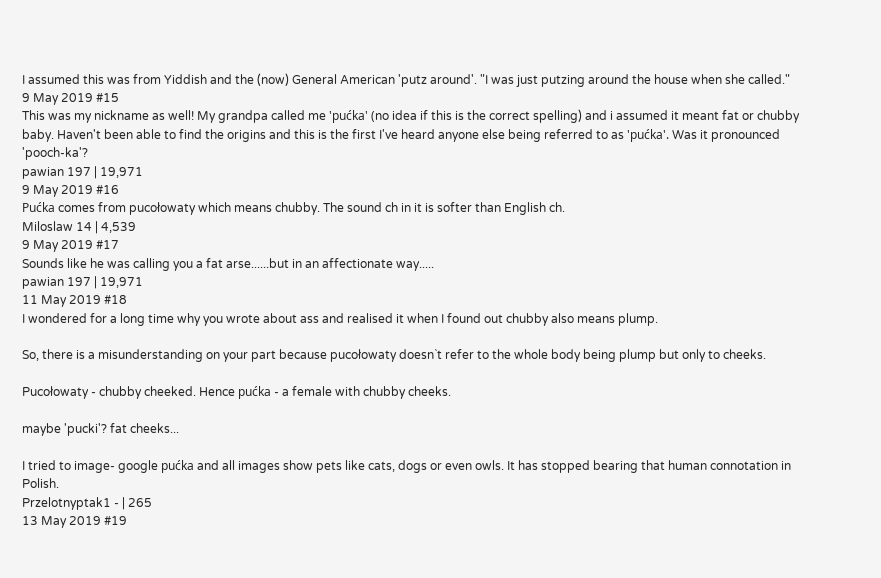I assumed this was from Yiddish and the (now) General American 'putz around'. "I was just putzing around the house when she called."
9 May 2019 #15
This was my nickname as well! My grandpa called me 'pućka' (no idea if this is the correct spelling) and i assumed it meant fat or chubby baby. Haven't been able to find the origins and this is the first I've heard anyone else being referred to as 'pućka'. Was it pronounced 'pooch-ka'?
pawian 197 | 19,971
9 May 2019 #16
Pućka comes from pucołowaty which means chubby. The sound ch in it is softer than English ch.
Miloslaw 14 | 4,539
9 May 2019 #17
Sounds like he was calling you a fat arse......but in an affectionate way.....
pawian 197 | 19,971
11 May 2019 #18
I wondered for a long time why you wrote about ass and realised it when I found out chubby also means plump.

So, there is a misunderstanding on your part because pucołowaty doesn`t refer to the whole body being plump but only to cheeks.

Pucołowaty - chubby cheeked. Hence pućka - a female with chubby cheeks.

maybe 'pucki'? fat cheeks...

I tried to image- google pućka and all images show pets like cats, dogs or even owls. It has stopped bearing that human connotation in Polish.
Przelotnyptak1 - | 265
13 May 2019 #19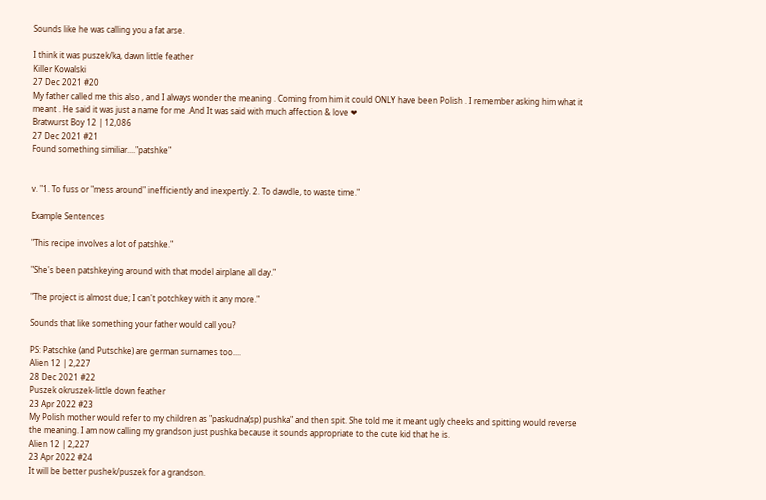Sounds like he was calling you a fat arse.

I think it was puszek/ka, dawn little feather
Killer Kowalski
27 Dec 2021 #20
My father called me this also , and I always wonder the meaning . Coming from him it could ONLY have been Polish . I remember asking him what it meant . He said it was just a name for me .And It was said with much affection & love ❤
Bratwurst Boy 12 | 12,086
27 Dec 2021 #21
Found something similiar...."patshke"


v. "1. To fuss or "mess around" inefficiently and inexpertly. 2. To dawdle, to waste time."

Example Sentences

"This recipe involves a lot of patshke."

"She's been patshkeying around with that model airplane all day."

"The project is almost due; I can't potchkey with it any more."

Sounds that like something your father would call you?

PS: Patschke (and Putschke) are german surnames too....
Alien 12 | 2,227
28 Dec 2021 #22
Puszek okruszek-little down feather
23 Apr 2022 #23
My Polish mother would refer to my children as "paskudna(sp) pushka" and then spit. She told me it meant ugly cheeks and spitting would reverse the meaning. I am now calling my grandson just pushka because it sounds appropriate to the cute kid that he is.
Alien 12 | 2,227
23 Apr 2022 #24
It will be better pushek/puszek for a grandson.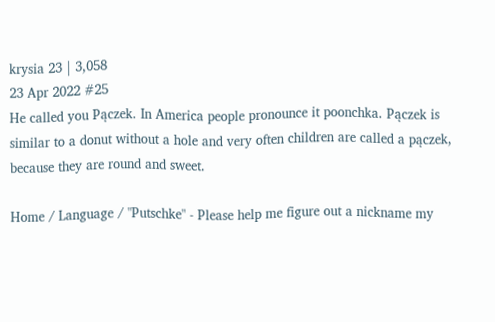krysia 23 | 3,058
23 Apr 2022 #25
He called you Pączek. In America people pronounce it poonchka. Pączek is similar to a donut without a hole and very often children are called a pączek, because they are round and sweet.

Home / Language / "Putschke" - Please help me figure out a nickname my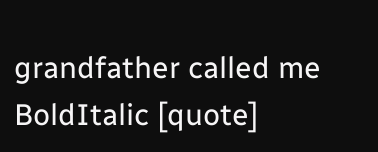grandfather called me
BoldItalic [quote]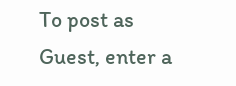To post as Guest, enter a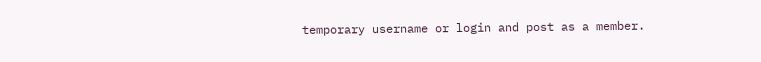temporary username or login and post as a member.